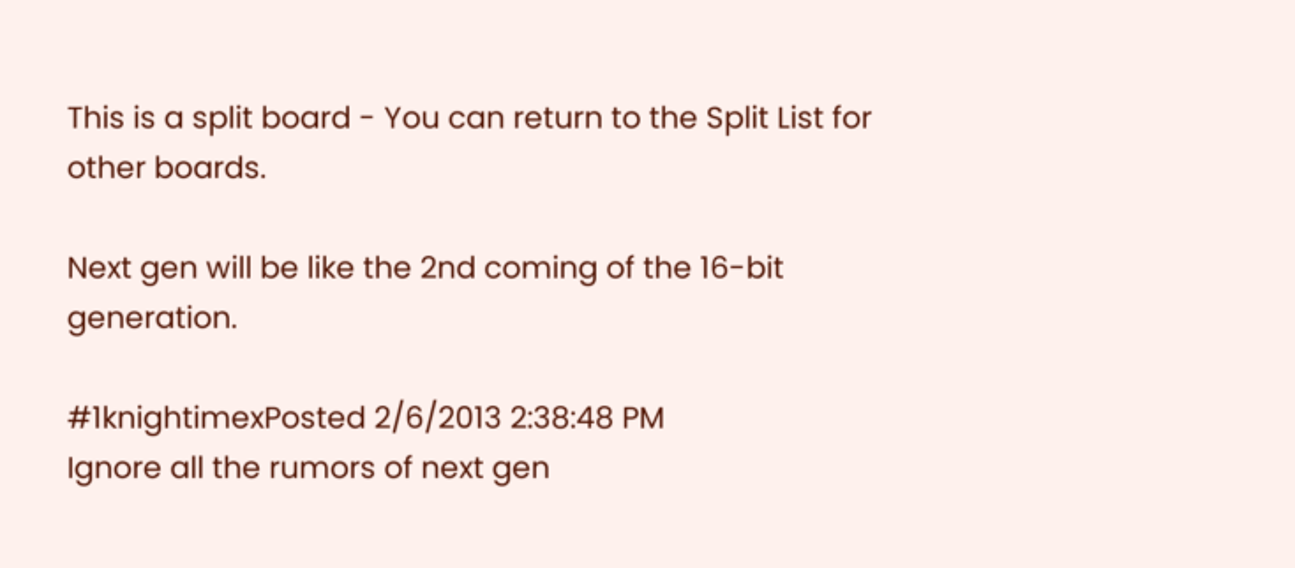This is a split board - You can return to the Split List for other boards.

Next gen will be like the 2nd coming of the 16-bit generation.

#1knightimexPosted 2/6/2013 2:38:48 PM
Ignore all the rumors of next gen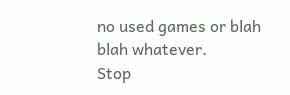no used games or blah blah whatever.
Stop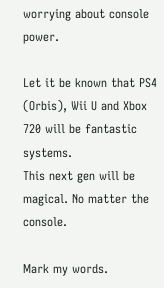worrying about console power.

Let it be known that PS4 (Orbis), Wii U and Xbox 720 will be fantastic systems.
This next gen will be magical. No matter the console.

Mark my words.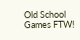Old School Games FTW!